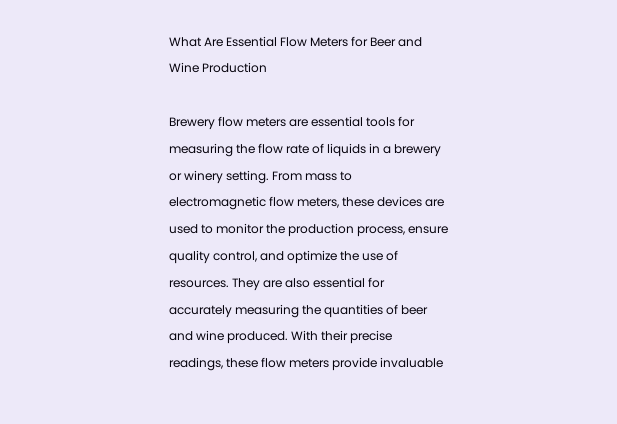What Are Essential Flow Meters for Beer and Wine Production

Brewery flow meters are essential tools for measuring the flow rate of liquids in a brewery or winery setting. From mass to electromagnetic flow meters, these devices are used to monitor the production process, ensure quality control, and optimize the use of resources. They are also essential for accurately measuring the quantities of beer and wine produced. With their precise readings, these flow meters provide invaluable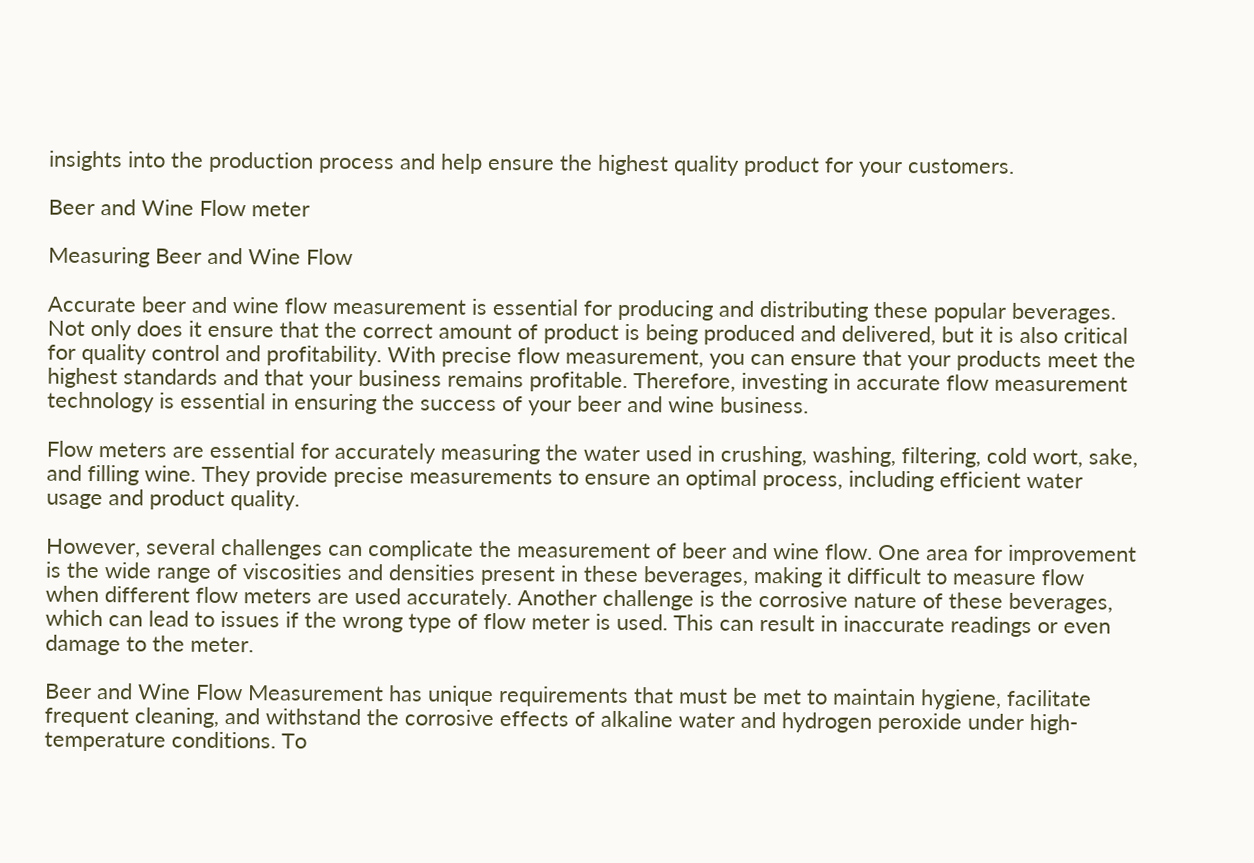insights into the production process and help ensure the highest quality product for your customers.

Beer and Wine Flow meter

Measuring Beer and Wine Flow

Accurate beer and wine flow measurement is essential for producing and distributing these popular beverages. Not only does it ensure that the correct amount of product is being produced and delivered, but it is also critical for quality control and profitability. With precise flow measurement, you can ensure that your products meet the highest standards and that your business remains profitable. Therefore, investing in accurate flow measurement technology is essential in ensuring the success of your beer and wine business.

Flow meters are essential for accurately measuring the water used in crushing, washing, filtering, cold wort, sake, and filling wine. They provide precise measurements to ensure an optimal process, including efficient water usage and product quality.

However, several challenges can complicate the measurement of beer and wine flow. One area for improvement is the wide range of viscosities and densities present in these beverages, making it difficult to measure flow when different flow meters are used accurately. Another challenge is the corrosive nature of these beverages, which can lead to issues if the wrong type of flow meter is used. This can result in inaccurate readings or even damage to the meter.

Beer and Wine Flow Measurement has unique requirements that must be met to maintain hygiene, facilitate frequent cleaning, and withstand the corrosive effects of alkaline water and hydrogen peroxide under high-temperature conditions. To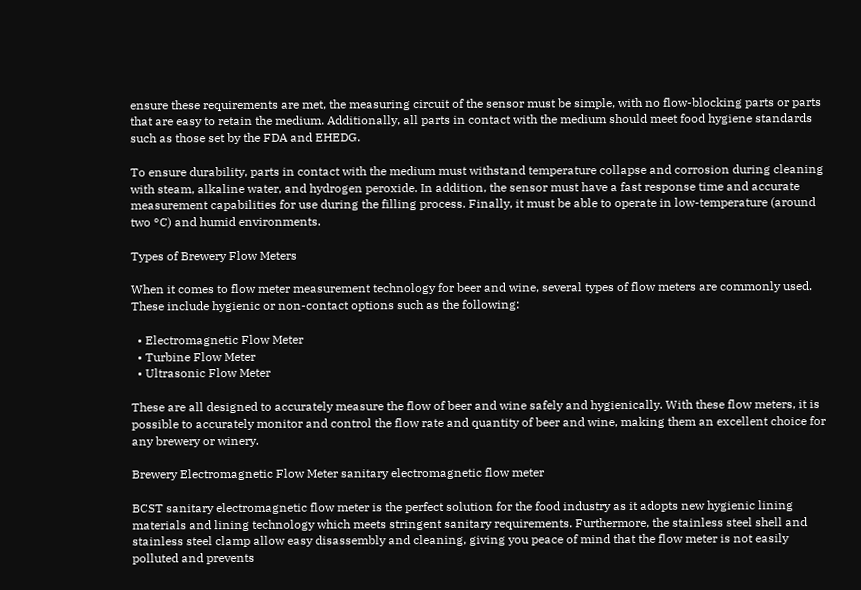ensure these requirements are met, the measuring circuit of the sensor must be simple, with no flow-blocking parts or parts that are easy to retain the medium. Additionally, all parts in contact with the medium should meet food hygiene standards such as those set by the FDA and EHEDG.

To ensure durability, parts in contact with the medium must withstand temperature collapse and corrosion during cleaning with steam, alkaline water, and hydrogen peroxide. In addition, the sensor must have a fast response time and accurate measurement capabilities for use during the filling process. Finally, it must be able to operate in low-temperature (around two °C) and humid environments.

Types of Brewery Flow Meters

When it comes to flow meter measurement technology for beer and wine, several types of flow meters are commonly used. These include hygienic or non-contact options such as the following:

  • Electromagnetic Flow Meter
  • Turbine Flow Meter
  • Ultrasonic Flow Meter

These are all designed to accurately measure the flow of beer and wine safely and hygienically. With these flow meters, it is possible to accurately monitor and control the flow rate and quantity of beer and wine, making them an excellent choice for any brewery or winery.

Brewery Electromagnetic Flow Meter sanitary electromagnetic flow meter

BCST sanitary electromagnetic flow meter is the perfect solution for the food industry as it adopts new hygienic lining materials and lining technology which meets stringent sanitary requirements. Furthermore, the stainless steel shell and stainless steel clamp allow easy disassembly and cleaning, giving you peace of mind that the flow meter is not easily polluted and prevents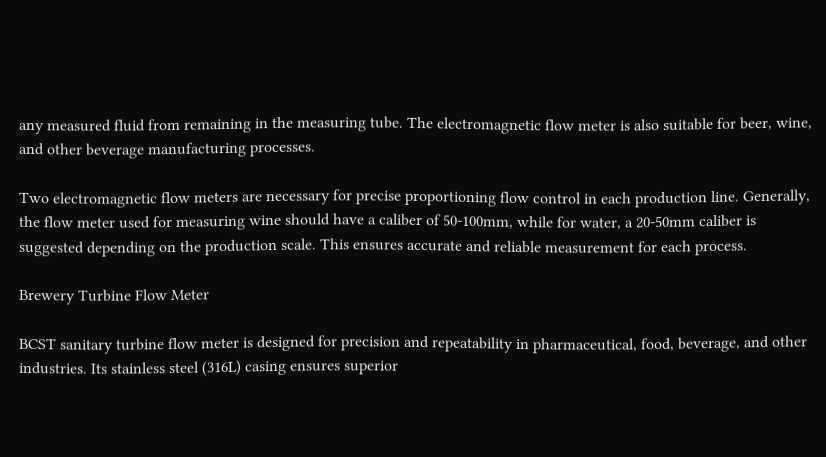any measured fluid from remaining in the measuring tube. The electromagnetic flow meter is also suitable for beer, wine, and other beverage manufacturing processes.

Two electromagnetic flow meters are necessary for precise proportioning flow control in each production line. Generally, the flow meter used for measuring wine should have a caliber of 50-100mm, while for water, a 20-50mm caliber is suggested depending on the production scale. This ensures accurate and reliable measurement for each process.

Brewery Turbine Flow Meter

BCST sanitary turbine flow meter is designed for precision and repeatability in pharmaceutical, food, beverage, and other industries. Its stainless steel (316L) casing ensures superior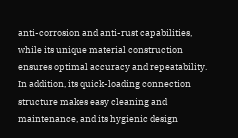anti-corrosion and anti-rust capabilities, while its unique material construction ensures optimal accuracy and repeatability. In addition, its quick-loading connection structure makes easy cleaning and maintenance, and its hygienic design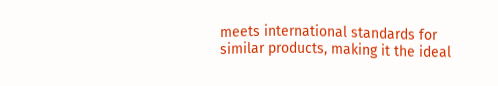meets international standards for similar products, making it the ideal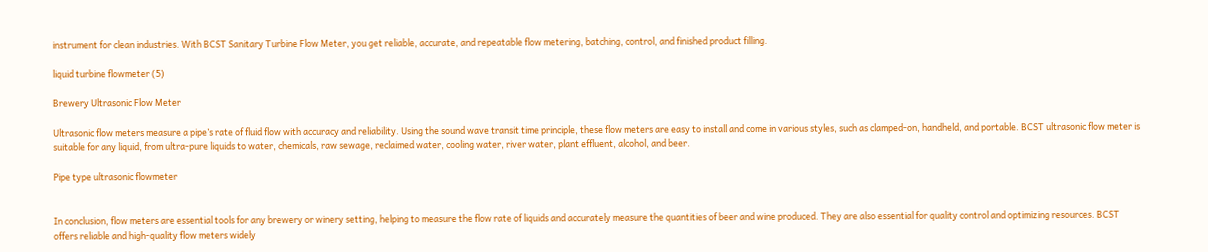instrument for clean industries. With BCST Sanitary Turbine Flow Meter, you get reliable, accurate, and repeatable flow metering, batching, control, and finished product filling.

liquid turbine flowmeter (5)

Brewery Ultrasonic Flow Meter

Ultrasonic flow meters measure a pipe’s rate of fluid flow with accuracy and reliability. Using the sound wave transit time principle, these flow meters are easy to install and come in various styles, such as clamped-on, handheld, and portable. BCST ultrasonic flow meter is suitable for any liquid, from ultra-pure liquids to water, chemicals, raw sewage, reclaimed water, cooling water, river water, plant effluent, alcohol, and beer.

Pipe type ultrasonic flowmeter


In conclusion, flow meters are essential tools for any brewery or winery setting, helping to measure the flow rate of liquids and accurately measure the quantities of beer and wine produced. They are also essential for quality control and optimizing resources. BCST offers reliable and high-quality flow meters widely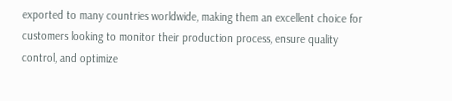exported to many countries worldwide, making them an excellent choice for customers looking to monitor their production process, ensure quality control, and optimize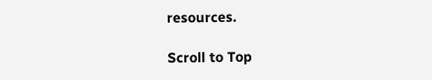resources.

Scroll to Top